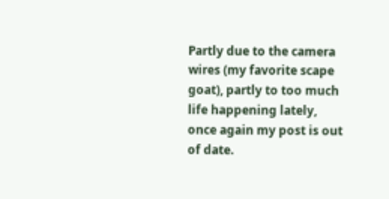Partly due to the camera wires (my favorite scape goat), partly to too much life happening lately, once again my post is out of date.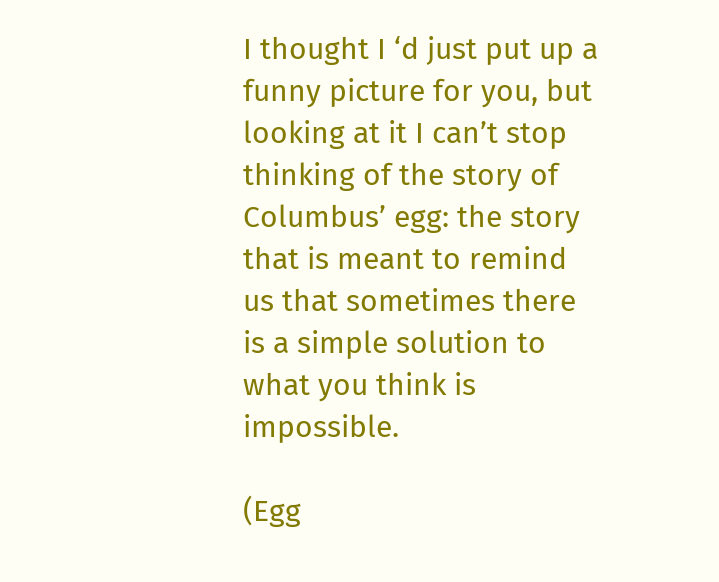I thought I ‘d just put up a funny picture for you, but looking at it I can’t stop thinking of the story of Columbus’ egg: the story that is meant to remind us that sometimes there is a simple solution to what you think is impossible.

(Egg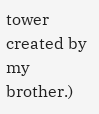tower created by my brother.)